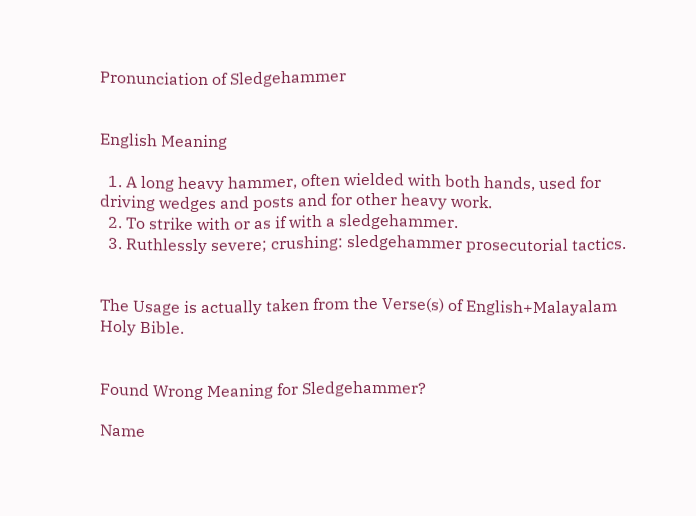Pronunciation of Sledgehammer


English Meaning

  1. A long heavy hammer, often wielded with both hands, used for driving wedges and posts and for other heavy work.
  2. To strike with or as if with a sledgehammer.
  3. Ruthlessly severe; crushing: sledgehammer prosecutorial tactics.


The Usage is actually taken from the Verse(s) of English+Malayalam Holy Bible.


Found Wrong Meaning for Sledgehammer?

Name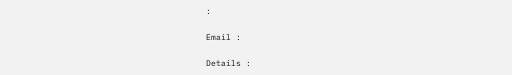:

Email :

Details :